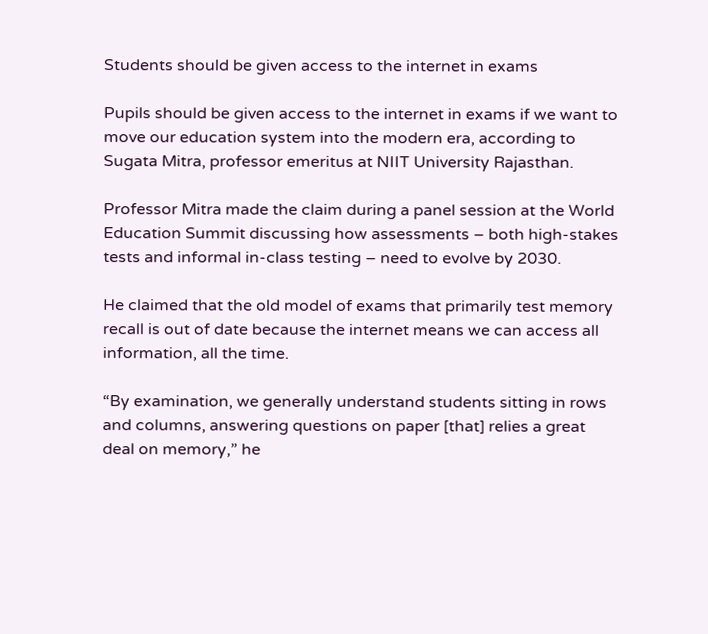Students should be given access to the internet in exams

Pupils should be given access to the internet in exams if we want to move our education system into the modern era, according to Sugata Mitra, professor emeritus at NIIT University Rajasthan.

Professor Mitra made the claim during a panel session at the World Education Summit discussing how assessments – both high-stakes tests and informal in-class testing – need to evolve by 2030.

He claimed that the old model of exams that primarily test memory recall is out of date because the internet means we can access all information, all the time.

“By examination, we generally understand students sitting in rows and columns, answering questions on paper [that] relies a great deal on memory,” he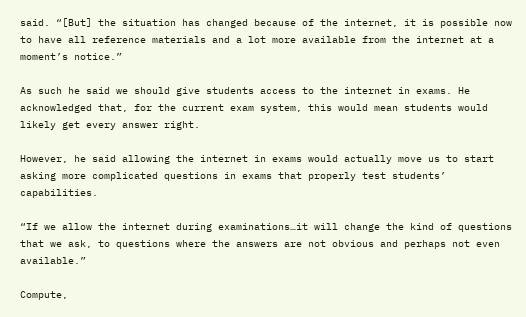said. “[But] the situation has changed because of the internet, it is possible now to have all reference materials and a lot more available from the internet at a moment’s notice.”

As such he said we should give students access to the internet in exams. He acknowledged that, for the current exam system, this would mean students would likely get every answer right.

However, he said allowing the internet in exams would actually move us to start asking more complicated questions in exams that properly test students’ capabilities.

“If we allow the internet during examinations…it will change the kind of questions that we ask, to questions where the answers are not obvious and perhaps not even available.”

Compute,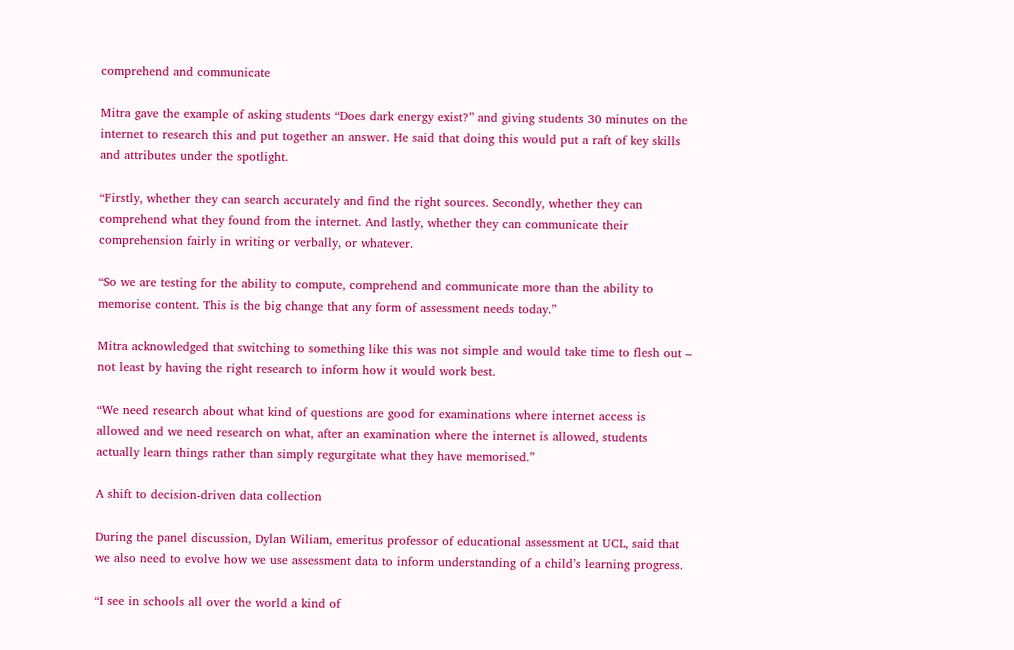comprehend and communicate

Mitra gave the example of asking students “Does dark energy exist?” and giving students 30 minutes on the internet to research this and put together an answer. He said that doing this would put a raft of key skills and attributes under the spotlight.

“Firstly, whether they can search accurately and find the right sources. Secondly, whether they can comprehend what they found from the internet. And lastly, whether they can communicate their comprehension fairly in writing or verbally, or whatever.

“So we are testing for the ability to compute, comprehend and communicate more than the ability to memorise content. This is the big change that any form of assessment needs today.”

Mitra acknowledged that switching to something like this was not simple and would take time to flesh out – not least by having the right research to inform how it would work best.

“We need research about what kind of questions are good for examinations where internet access is allowed and we need research on what, after an examination where the internet is allowed, students actually learn things rather than simply regurgitate what they have memorised.”

A shift to decision-driven data collection

During the panel discussion, Dylan Wiliam, emeritus professor of educational assessment at UCL, said that we also need to evolve how we use assessment data to inform understanding of a child’s learning progress.

“I see in schools all over the world a kind of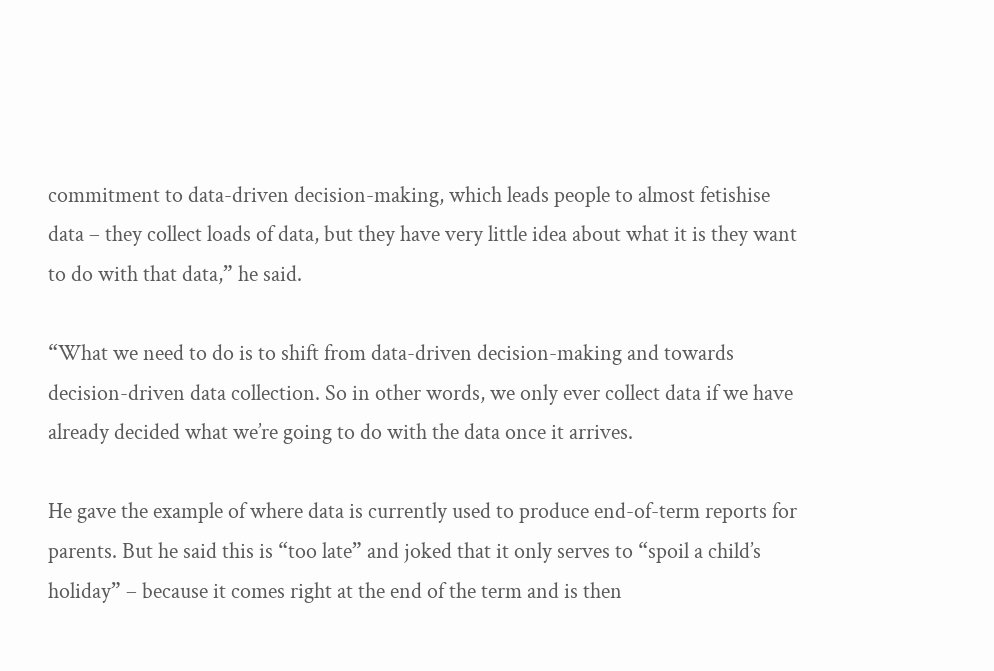commitment to data-driven decision-making, which leads people to almost fetishise data – they collect loads of data, but they have very little idea about what it is they want to do with that data,” he said.

“What we need to do is to shift from data-driven decision-making and towards decision-driven data collection. So in other words, we only ever collect data if we have already decided what we’re going to do with the data once it arrives.

He gave the example of where data is currently used to produce end-of-term reports for parents. But he said this is “too late” and joked that it only serves to “spoil a child’s holiday” – because it comes right at the end of the term and is then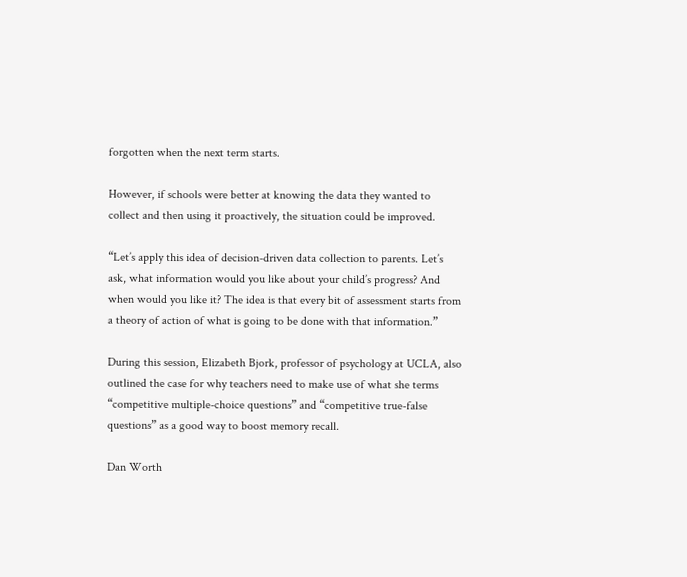forgotten when the next term starts.

However, if schools were better at knowing the data they wanted to collect and then using it proactively, the situation could be improved.

“Let’s apply this idea of decision-driven data collection to parents. Let’s ask, what information would you like about your child’s progress? And when would you like it? The idea is that every bit of assessment starts from a theory of action of what is going to be done with that information.”

During this session, Elizabeth Bjork, professor of psychology at UCLA, also outlined the case for why teachers need to make use of what she terms “competitive multiple-choice questions” and “competitive true-false questions” as a good way to boost memory recall.

Dan Worth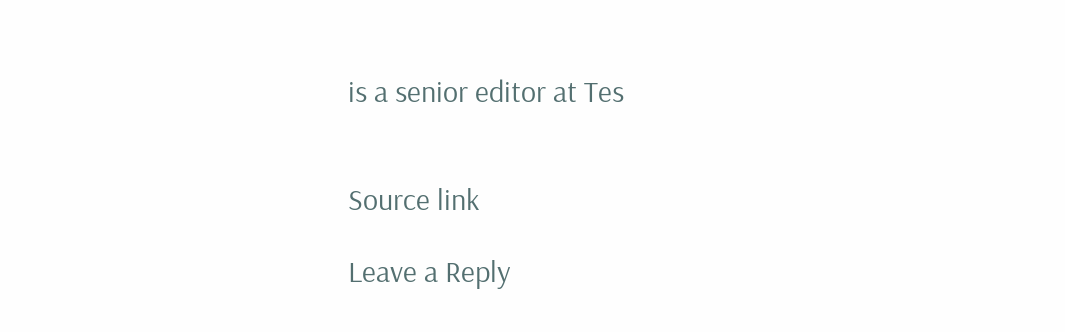is a senior editor at Tes


Source link

Leave a Reply